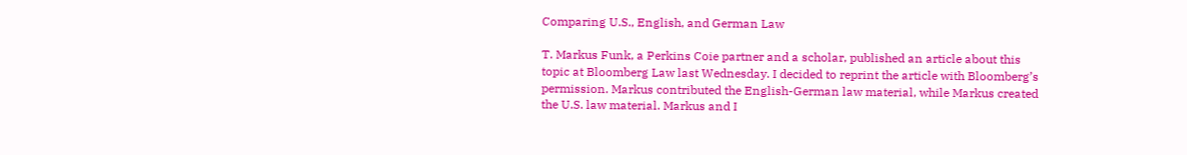Comparing U.S., English, and German Law

T. Markus Funk, a Perkins Coie partner and a scholar, published an article about this topic at Bloomberg Law last Wednesday. I decided to reprint the article with Bloomberg’s permission. Markus contributed the English-German law material, while Markus created the U.S. law material. Markus and I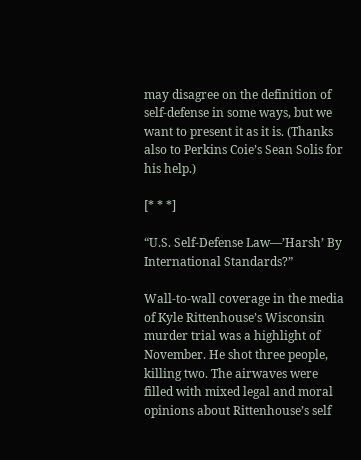may disagree on the definition of self-defense in some ways, but we want to present it as it is. (Thanks also to Perkins Coie’s Sean Solis for his help.)

[* * *]

“U.S. Self-Defense Law—’Harsh’ By International Standards?”

Wall-to-wall coverage in the media of Kyle Rittenhouse’s Wisconsin murder trial was a highlight of November. He shot three people, killing two. The airwaves were filled with mixed legal and moral opinions about Rittenhouse’s self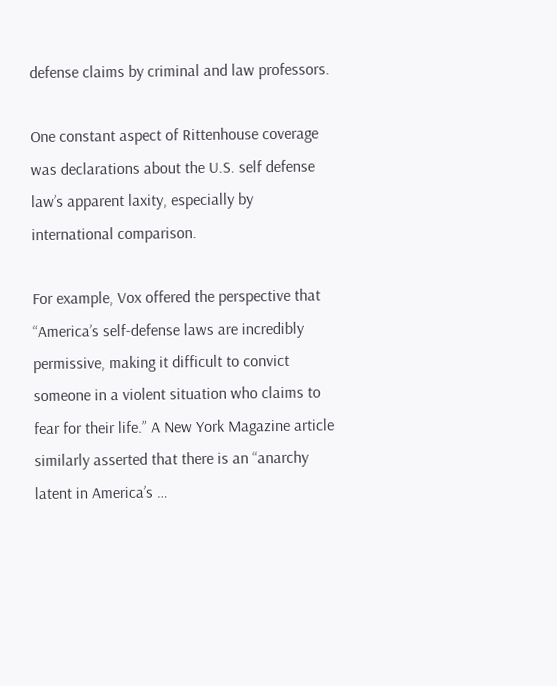defense claims by criminal and law professors.

One constant aspect of Rittenhouse coverage was declarations about the U.S. self defense law’s apparent laxity, especially by international comparison.

For example, Vox offered the perspective that “America’s self-defense laws are incredibly permissive, making it difficult to convict someone in a violent situation who claims to fear for their life.” A New York Magazine article similarly asserted that there is an “anarchy latent in America’s …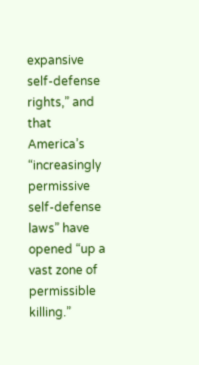expansive self-defense rights,” and that America’s “increasingly permissive self-defense laws” have opened “up a vast zone of permissible killing.”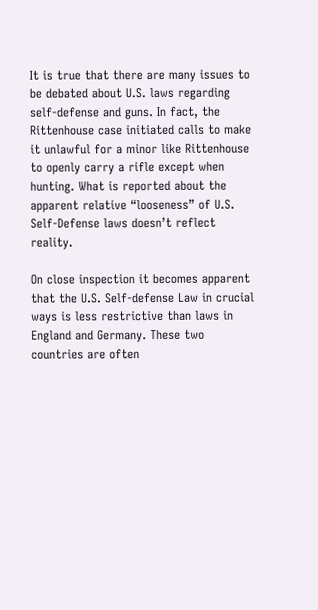It is true that there are many issues to be debated about U.S. laws regarding self-defense and guns. In fact, the Rittenhouse case initiated calls to make it unlawful for a minor like Rittenhouse to openly carry a rifle except when hunting. What is reported about the apparent relative “looseness” of U.S. Self-Defense laws doesn’t reflect reality.

On close inspection it becomes apparent that the U.S. Self-defense Law in crucial ways is less restrictive than laws in England and Germany. These two countries are often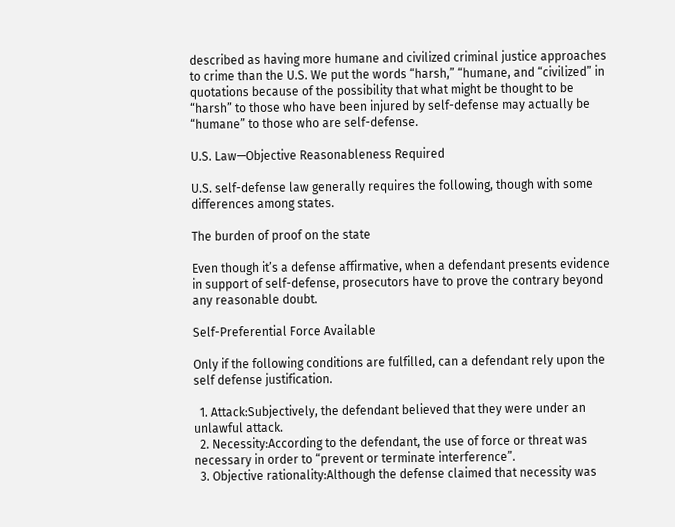described as having more humane and civilized criminal justice approaches to crime than the U.S. We put the words “harsh,” “humane, and “civilized” in quotations because of the possibility that what might be thought to be “harsh” to those who have been injured by self-defense may actually be “humane” to those who are self-defense.

U.S. Law—Objective Reasonableness Required

U.S. self-defense law generally requires the following, though with some differences among states.

The burden of proof on the state

Even though it’s a defense affirmative, when a defendant presents evidence in support of self-defense, prosecutors have to prove the contrary beyond any reasonable doubt.

Self-Preferential Force Available

Only if the following conditions are fulfilled, can a defendant rely upon the self defense justification.

  1. Attack:Subjectively, the defendant believed that they were under an unlawful attack.
  2. Necessity:According to the defendant, the use of force or threat was necessary in order to “prevent or terminate interference”.
  3. Objective rationality:Although the defense claimed that necessity was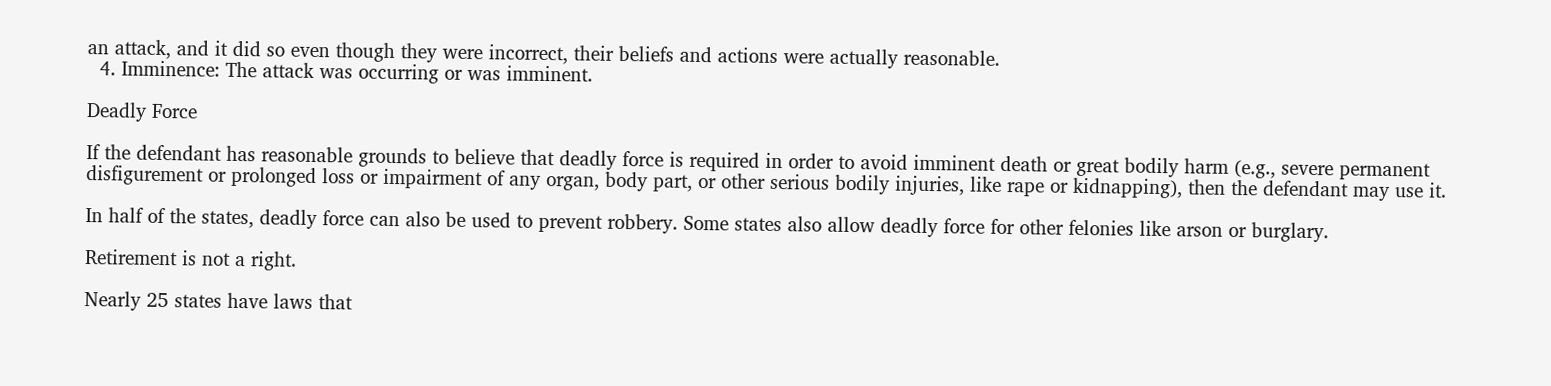an attack, and it did so even though they were incorrect, their beliefs and actions were actually reasonable.
  4. Imminence: The attack was occurring or was imminent.

Deadly Force

If the defendant has reasonable grounds to believe that deadly force is required in order to avoid imminent death or great bodily harm (e.g., severe permanent disfigurement or prolonged loss or impairment of any organ, body part, or other serious bodily injuries, like rape or kidnapping), then the defendant may use it.

In half of the states, deadly force can also be used to prevent robbery. Some states also allow deadly force for other felonies like arson or burglary.

Retirement is not a right.

Nearly 25 states have laws that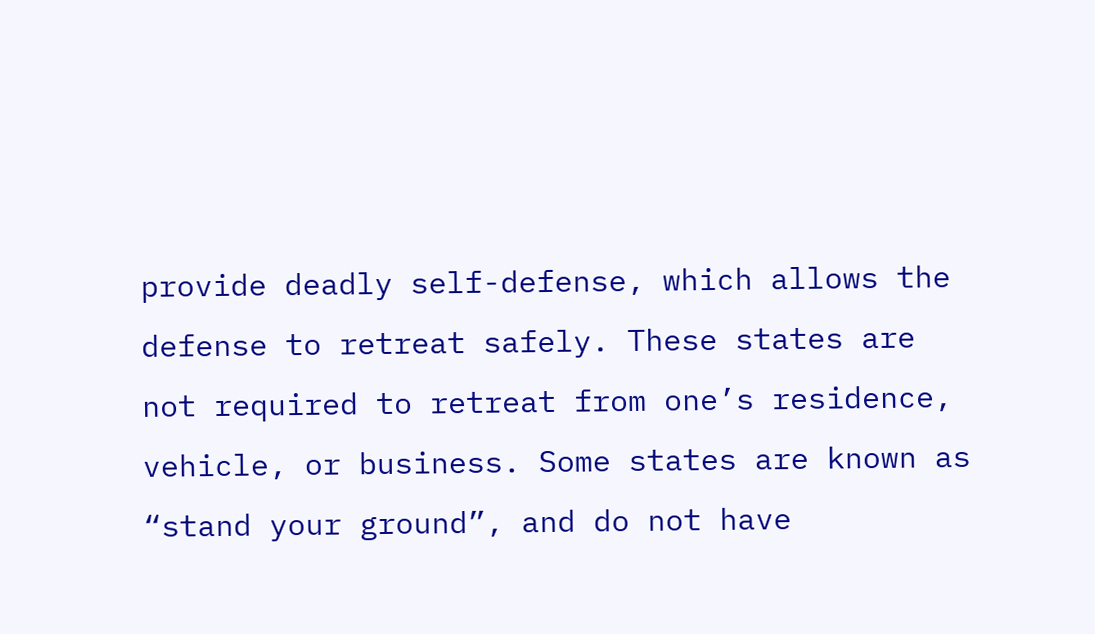provide deadly self-defense, which allows the defense to retreat safely. These states are not required to retreat from one’s residence, vehicle, or business. Some states are known as “stand your ground”, and do not have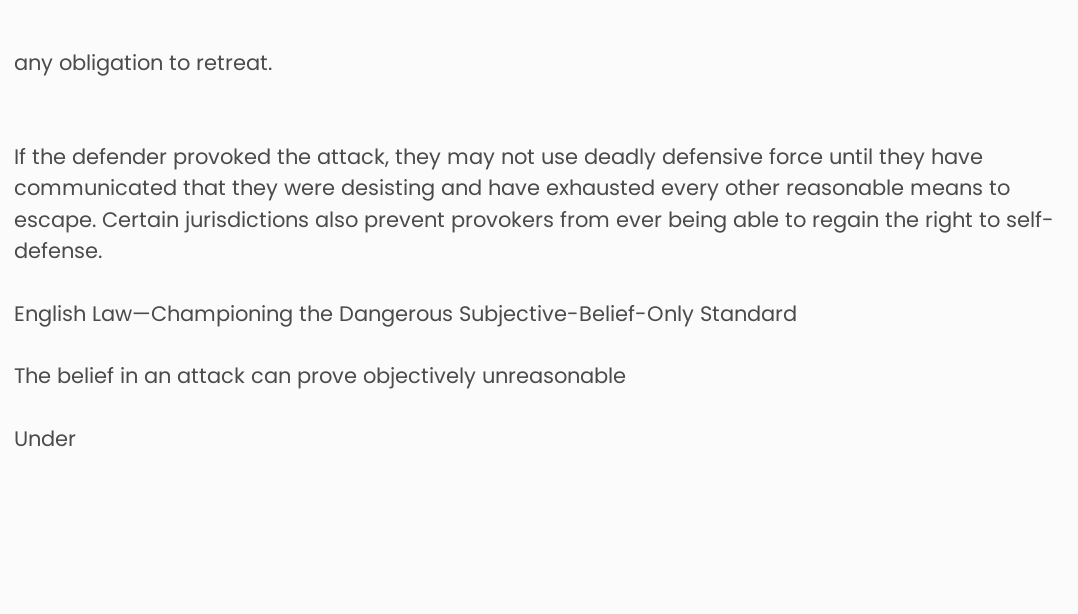any obligation to retreat.


If the defender provoked the attack, they may not use deadly defensive force until they have communicated that they were desisting and have exhausted every other reasonable means to escape. Certain jurisdictions also prevent provokers from ever being able to regain the right to self-defense.

English Law—Championing the Dangerous Subjective-Belief-Only Standard

The belief in an attack can prove objectively unreasonable

Under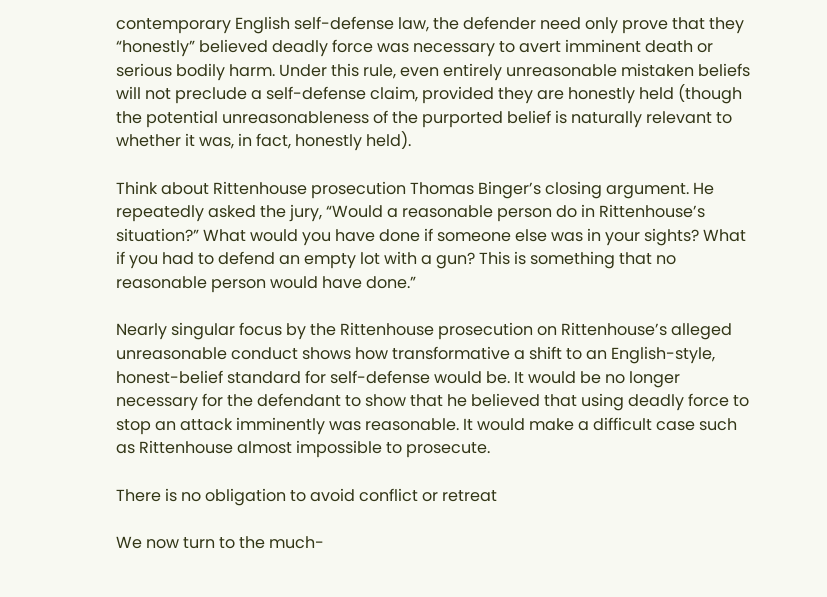contemporary English self-defense law, the defender need only prove that they “honestly” believed deadly force was necessary to avert imminent death or serious bodily harm. Under this rule, even entirely unreasonable mistaken beliefs will not preclude a self-defense claim, provided they are honestly held (though the potential unreasonableness of the purported belief is naturally relevant to whether it was, in fact, honestly held).

Think about Rittenhouse prosecution Thomas Binger’s closing argument. He repeatedly asked the jury, “Would a reasonable person do in Rittenhouse’s situation?” What would you have done if someone else was in your sights? What if you had to defend an empty lot with a gun? This is something that no reasonable person would have done.”

Nearly singular focus by the Rittenhouse prosecution on Rittenhouse’s alleged unreasonable conduct shows how transformative a shift to an English-style, honest-belief standard for self-defense would be. It would be no longer necessary for the defendant to show that he believed that using deadly force to stop an attack imminently was reasonable. It would make a difficult case such as Rittenhouse almost impossible to prosecute.

There is no obligation to avoid conflict or retreat

We now turn to the much-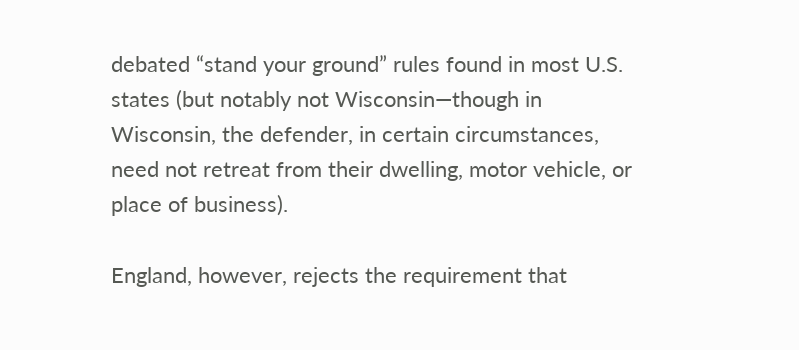debated “stand your ground” rules found in most U.S. states (but notably not Wisconsin—though in Wisconsin, the defender, in certain circumstances, need not retreat from their dwelling, motor vehicle, or place of business).

England, however, rejects the requirement that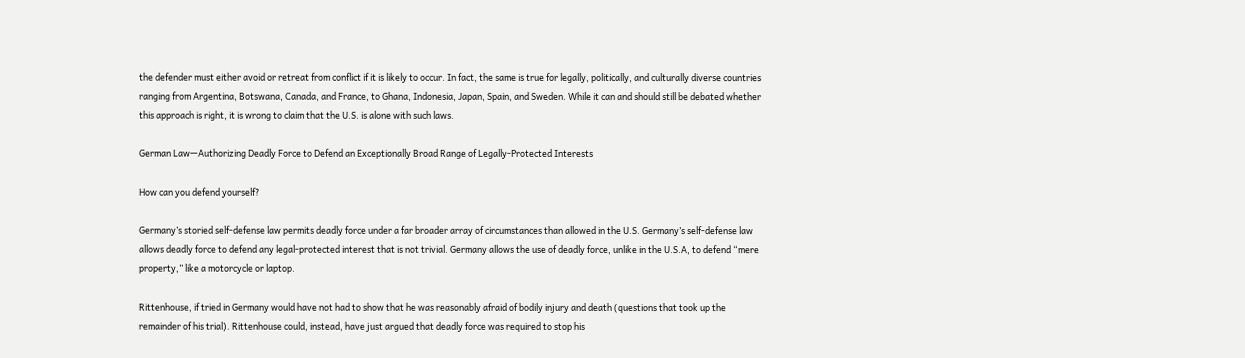the defender must either avoid or retreat from conflict if it is likely to occur. In fact, the same is true for legally, politically, and culturally diverse countries ranging from Argentina, Botswana, Canada, and France, to Ghana, Indonesia, Japan, Spain, and Sweden. While it can and should still be debated whether this approach is right, it is wrong to claim that the U.S. is alone with such laws.

German Law—Authorizing Deadly Force to Defend an Exceptionally Broad Range of Legally-Protected Interests

How can you defend yourself?

Germany’s storied self-defense law permits deadly force under a far broader array of circumstances than allowed in the U.S. Germany’s self-defense law allows deadly force to defend any legal-protected interest that is not trivial. Germany allows the use of deadly force, unlike in the U.S.A, to defend “mere property,” like a motorcycle or laptop.

Rittenhouse, if tried in Germany would have not had to show that he was reasonably afraid of bodily injury and death (questions that took up the remainder of his trial). Rittenhouse could, instead, have just argued that deadly force was required to stop his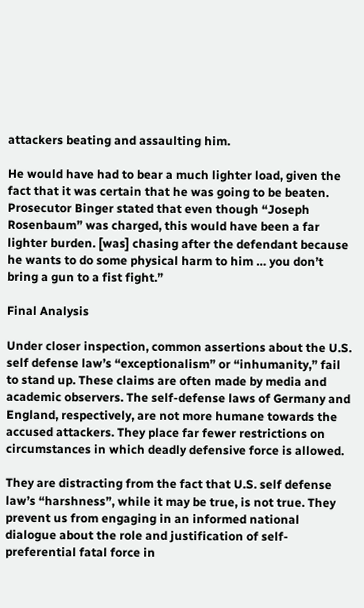attackers beating and assaulting him.

He would have had to bear a much lighter load, given the fact that it was certain that he was going to be beaten. Prosecutor Binger stated that even though “Joseph Rosenbaum” was charged, this would have been a far lighter burden. [was] chasing after the defendant because he wants to do some physical harm to him … you don’t bring a gun to a fist fight.”

Final Analysis

Under closer inspection, common assertions about the U.S. self defense law’s “exceptionalism” or “inhumanity,” fail to stand up. These claims are often made by media and academic observers. The self-defense laws of Germany and England, respectively, are not more humane towards the accused attackers. They place far fewer restrictions on circumstances in which deadly defensive force is allowed.

They are distracting from the fact that U.S. self defense law’s “harshness”, while it may be true, is not true. They prevent us from engaging in an informed national dialogue about the role and justification of self-preferential fatal force in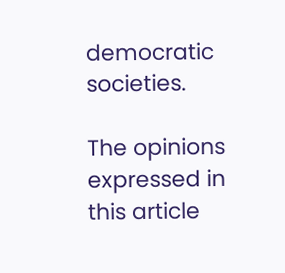democratic societies.

The opinions expressed in this article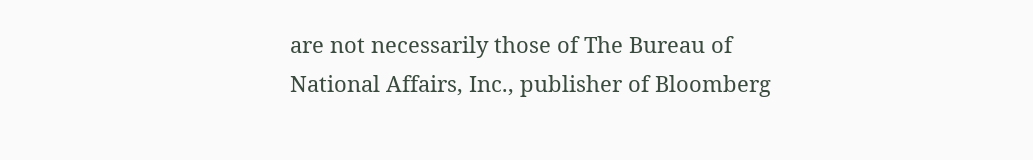are not necessarily those of The Bureau of National Affairs, Inc., publisher of Bloomberg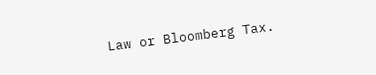Law or Bloomberg Tax.